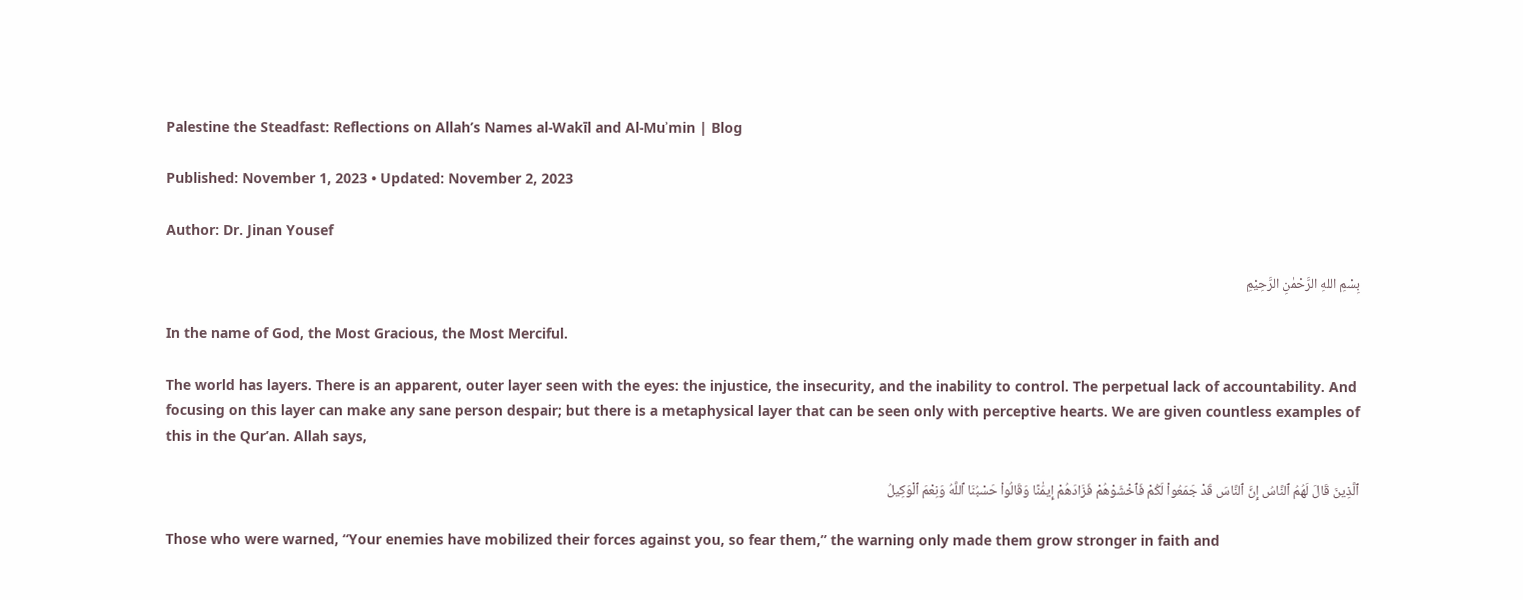Palestine the Steadfast: Reflections on Allah’s Names al-Wakīl and Al-Muʾmin | Blog

Published: November 1, 2023 • Updated: November 2, 2023

Author: Dr. Jinan Yousef

بِسْمِ اللهِ الرَّحْمٰنِ الرَّحِيْمِ

In the name of God, the Most Gracious, the Most Merciful.

The world has layers. There is an apparent, outer layer seen with the eyes: the injustice, the insecurity, and the inability to control. The perpetual lack of accountability. And focusing on this layer can make any sane person despair; but there is a metaphysical layer that can be seen only with perceptive hearts. We are given countless examples of this in the Qur’an. Allah says,

ٱلَّذِينَ قَالَ لَهُمُ ٱلنَّاسُ إِنَّ ٱلنَّاسَ قَدْ جَمَعُواْ لَكُمْ فَٱخْشَوْهُمْ فَزَادَهُمْ إِيمَٰنًا وَقَالُواْ حَسْبُنَا ٱللَّهُ وَنِعْمَ ٱلْوَكِيلُ

Those who were warned, “Your enemies have mobilized their forces against you, so fear them,” the warning only made them grow stronger in faith and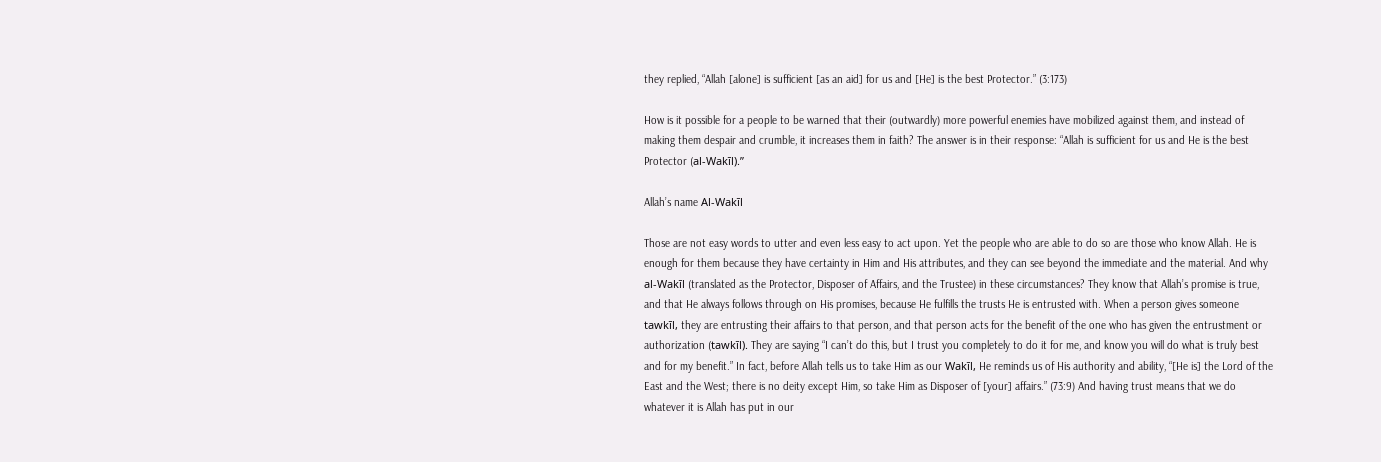they replied, “Allah [alone] is sufficient [as an aid] for us and [He] is the best Protector.” (3:173)

How is it possible for a people to be warned that their (outwardly) more powerful enemies have mobilized against them, and instead of making them despair and crumble, it increases them in faith? The answer is in their response: “Allah is sufficient for us and He is the best Protector (al-Wakīl).”

Allah’s name Al-Wakīl

Those are not easy words to utter and even less easy to act upon. Yet the people who are able to do so are those who know Allah. He is enough for them because they have certainty in Him and His attributes, and they can see beyond the immediate and the material. And why al-Wakīl (translated as the Protector, Disposer of Affairs, and the Trustee) in these circumstances? They know that Allah’s promise is true, and that He always follows through on His promises, because He fulfills the trusts He is entrusted with. When a person gives someone tawkīl, they are entrusting their affairs to that person, and that person acts for the benefit of the one who has given the entrustment or authorization (tawkīl). They are saying “I can’t do this, but I trust you completely to do it for me, and know you will do what is truly best and for my benefit.” In fact, before Allah tells us to take Him as our Wakīl, He reminds us of His authority and ability, “[He is] the Lord of the East and the West; there is no deity except Him, so take Him as Disposer of [your] affairs.” (73:9) And having trust means that we do whatever it is Allah has put in our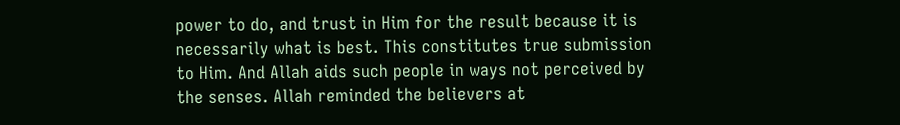power to do, and trust in Him for the result because it is necessarily what is best. This constitutes true submission to Him. And Allah aids such people in ways not perceived by the senses. Allah reminded the believers at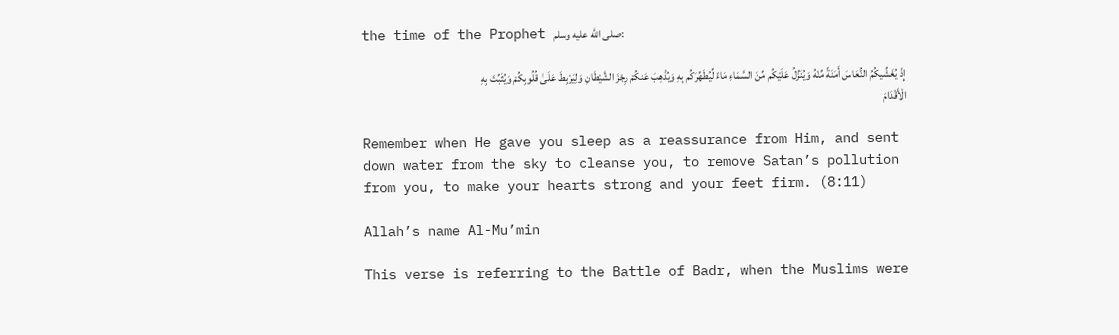the time of the Prophet صلى الله عليه وسلم:

إِذْ يُغَشِّيكُمُ النُّعَاسَ أَمَنَةً مِّنْهُ وَيُنَزِّلُ عَلَيْكُم مِّنَ السَّمَاءِ مَاءً لِّيُطَهِّرَكُم بِهِ وَيُذْهِبَ عَنكُمْ رِجْزَ الشَّيْطَانِ وَلِيَرْبِطَ عَلَىٰ قُلُوبِكُمْ وَيُثَبِّتَ بِهِ الْأَقْدَامَ

Remember when He gave you sleep as a reassurance from Him, and sent down water from the sky to cleanse you, to remove Satan’s pollution from you, to make your hearts strong and your feet firm. (8:11)

Allah’s name Al-Mu’min

This verse is referring to the Battle of Badr, when the Muslims were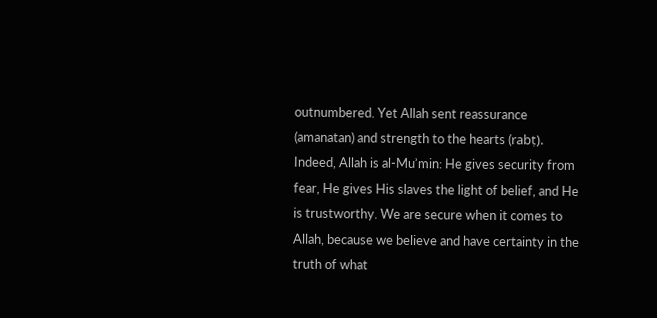outnumbered. Yet Allah sent reassurance (amanatan) and strength to the hearts (rabṭ). Indeed, Allah is al-Muʾmin: He gives security from fear, He gives His slaves the light of belief, and He is trustworthy. We are secure when it comes to Allah, because we believe and have certainty in the truth of what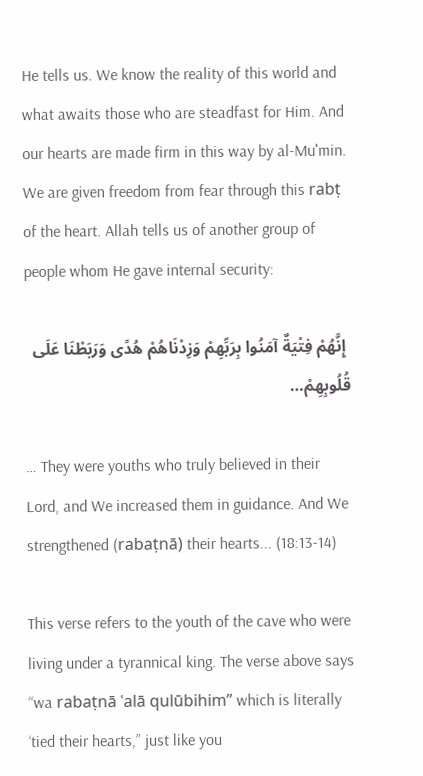He tells us. We know the reality of this world and what awaits those who are steadfast for Him. And our hearts are made firm in this way by al-Muʾmin. We are given freedom from fear through this rabṭ of the heart. Allah tells us of another group of people whom He gave internal security:

 إِنَّهُمْ فِتْيَةٌ آمَنُوا بِرَبِّهِمْ وَزِدْنَاهُمْ هُدًى وَرَبَطْنَا عَلَى قُلُوبِهِمْ…

… They were youths who truly believed in their Lord, and We increased them in guidance. And We strengthened (rabaṭnā) their hearts... (18:13-14)

This verse refers to the youth of the cave who were living under a tyrannical king. The verse above says “wa rabaṭnā ʿalā qulūbihim” which is literally ‘tied their hearts,” just like you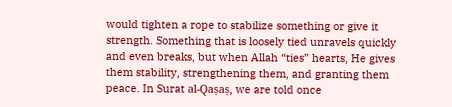would tighten a rope to stabilize something or give it strength. Something that is loosely tied unravels quickly and even breaks, but when Allah “ties” hearts, He gives them stability, strengthening them, and granting them peace. In Surat al-Qaṣaṣ, we are told once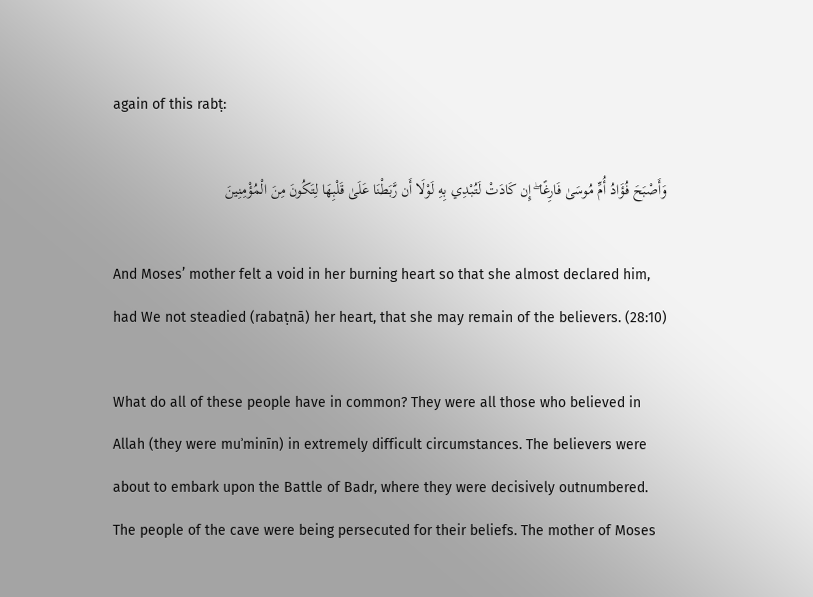again of this rabṭ:

وَأَصْبَحَ فُؤَادُ أُمِّ مُوسَىٰ فَارِغًا ۖ إِن كَادَتْ لَتُبْدِي بِهِ لَوْلَا أَن رَّبَطْنَا عَلَىٰ قَلْبِهَا لِتَكُونَ مِنَ الْمُؤْمِنِينَ

And Moses’ mother felt a void in her burning heart so that she almost declared him, had We not steadied (rabaṭnā) her heart, that she may remain of the believers. (28:10)

What do all of these people have in common? They were all those who believed in Allah (they were muʾminīn) in extremely difficult circumstances. The believers were about to embark upon the Battle of Badr, where they were decisively outnumbered. The people of the cave were being persecuted for their beliefs. The mother of Moses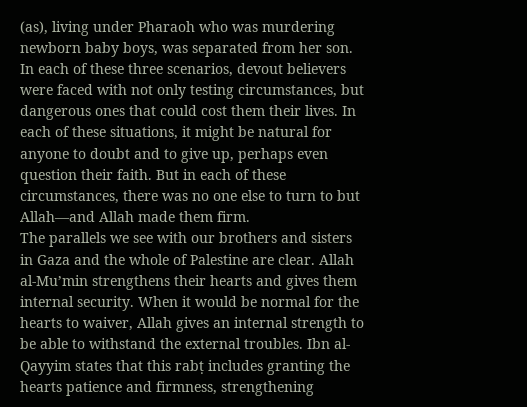(as), living under Pharaoh who was murdering newborn baby boys, was separated from her son.
In each of these three scenarios, devout believers were faced with not only testing circumstances, but dangerous ones that could cost them their lives. In each of these situations, it might be natural for anyone to doubt and to give up, perhaps even question their faith. But in each of these circumstances, there was no one else to turn to but Allah—and Allah made them firm.
The parallels we see with our brothers and sisters in Gaza and the whole of Palestine are clear. Allah al-Mu’min strengthens their hearts and gives them internal security. When it would be normal for the hearts to waiver, Allah gives an internal strength to be able to withstand the external troubles. Ibn al-Qayyim states that this rabṭ includes granting the hearts patience and firmness, strengthening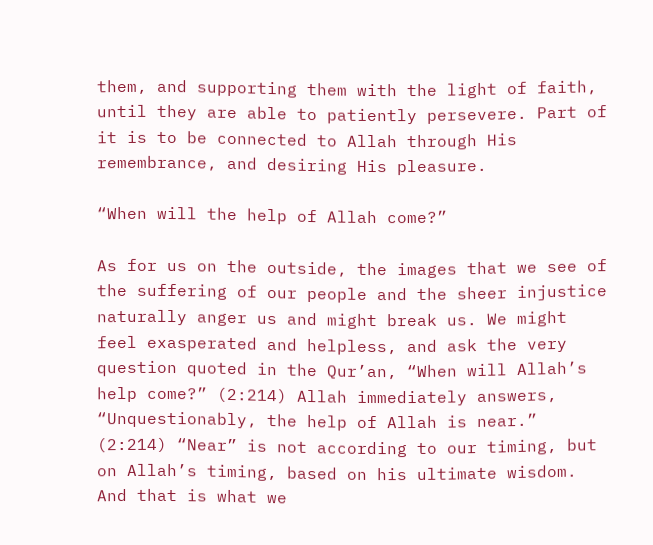them, and supporting them with the light of faith, until they are able to patiently persevere. Part of it is to be connected to Allah through His remembrance, and desiring His pleasure.

“When will the help of Allah come?”

As for us on the outside, the images that we see of the suffering of our people and the sheer injustice naturally anger us and might break us. We might feel exasperated and helpless, and ask the very question quoted in the Qur’an, “When will Allah’s help come?” (2:214) Allah immediately answers, “Unquestionably, the help of Allah is near.” (2:214) “Near” is not according to our timing, but on Allah’s timing, based on his ultimate wisdom.
And that is what we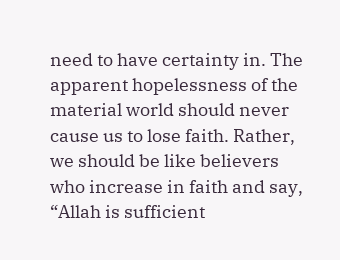need to have certainty in. The apparent hopelessness of the material world should never cause us to lose faith. Rather, we should be like believers who increase in faith and say, “Allah is sufficient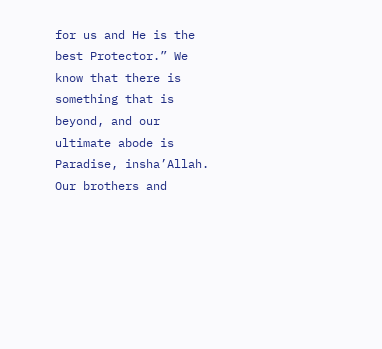for us and He is the best Protector.” We know that there is something that is beyond, and our ultimate abode is Paradise, insha’Allah. Our brothers and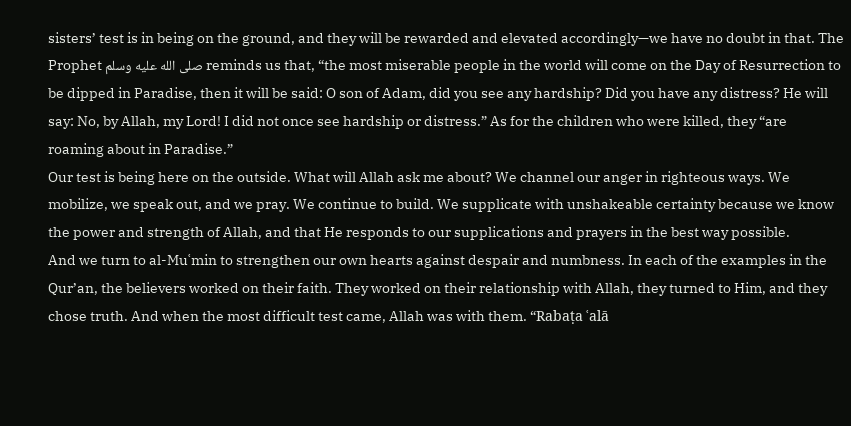sisters’ test is in being on the ground, and they will be rewarded and elevated accordingly—we have no doubt in that. The Prophet صلى الله عليه وسلم reminds us that, “the most miserable people in the world will come on the Day of Resurrection to be dipped in Paradise, then it will be said: O son of Adam, did you see any hardship? Did you have any distress? He will say: No, by Allah, my Lord! I did not once see hardship or distress.” As for the children who were killed, they “are roaming about in Paradise.”
Our test is being here on the outside. What will Allah ask me about? We channel our anger in righteous ways. We mobilize, we speak out, and we pray. We continue to build. We supplicate with unshakeable certainty because we know the power and strength of Allah, and that He responds to our supplications and prayers in the best way possible.
And we turn to al-Muʿmin to strengthen our own hearts against despair and numbness. In each of the examples in the Qur’an, the believers worked on their faith. They worked on their relationship with Allah, they turned to Him, and they chose truth. And when the most difficult test came, Allah was with them. “Rabaṭa ʿalā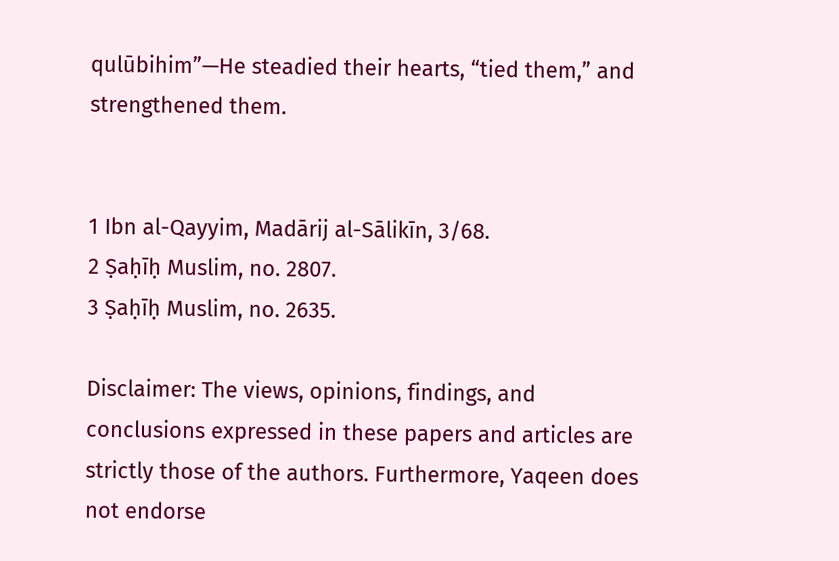qulūbihim”—He steadied their hearts, “tied them,” and strengthened them.


1 Ibn al-Qayyim, Madārij al-Sālikīn, 3/68.
2 Ṣaḥīḥ Muslim, no. 2807.
3 Ṣaḥīḥ Muslim, no. 2635.

Disclaimer: The views, opinions, findings, and conclusions expressed in these papers and articles are strictly those of the authors. Furthermore, Yaqeen does not endorse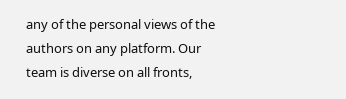any of the personal views of the authors on any platform. Our team is diverse on all fronts,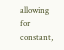allowing for constant,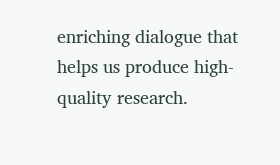enriching dialogue that helps us produce high-quality research.